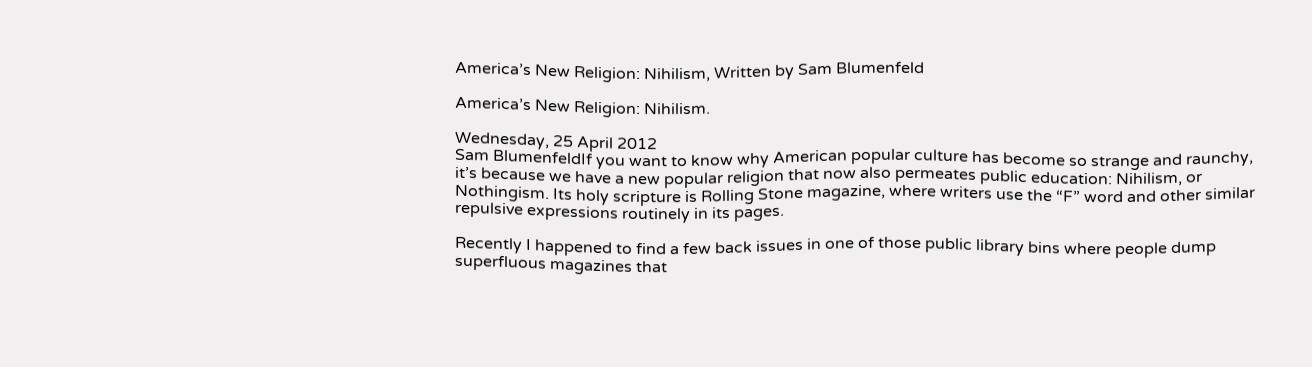America’s New Religion: Nihilism, Written by Sam Blumenfeld

America’s New Religion: Nihilism.

Wednesday, 25 April 2012
Sam BlumenfeldIf you want to know why American popular culture has become so strange and raunchy, it’s because we have a new popular religion that now also permeates public education: Nihilism, or Nothingism. Its holy scripture is Rolling Stone magazine, where writers use the “F” word and other similar repulsive expressions routinely in its pages.

Recently I happened to find a few back issues in one of those public library bins where people dump superfluous magazines that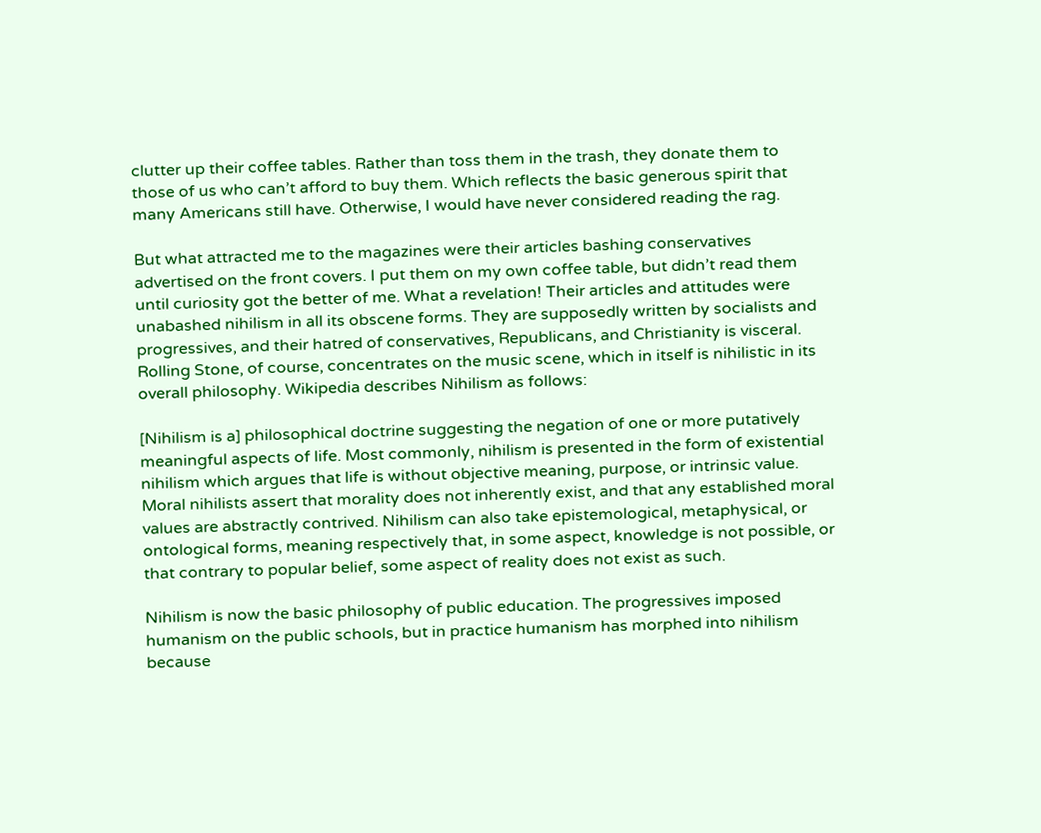clutter up their coffee tables. Rather than toss them in the trash, they donate them to those of us who can’t afford to buy them. Which reflects the basic generous spirit that many Americans still have. Otherwise, I would have never considered reading the rag.

But what attracted me to the magazines were their articles bashing conservatives advertised on the front covers. I put them on my own coffee table, but didn’t read them until curiosity got the better of me. What a revelation! Their articles and attitudes were unabashed nihilism in all its obscene forms. They are supposedly written by socialists and progressives, and their hatred of conservatives, Republicans, and Christianity is visceral. Rolling Stone, of course, concentrates on the music scene, which in itself is nihilistic in its overall philosophy. Wikipedia describes Nihilism as follows:

[Nihilism is a] philosophical doctrine suggesting the negation of one or more putatively meaningful aspects of life. Most commonly, nihilism is presented in the form of existential nihilism which argues that life is without objective meaning, purpose, or intrinsic value. Moral nihilists assert that morality does not inherently exist, and that any established moral values are abstractly contrived. Nihilism can also take epistemological, metaphysical, or ontological forms, meaning respectively that, in some aspect, knowledge is not possible, or that contrary to popular belief, some aspect of reality does not exist as such.

Nihilism is now the basic philosophy of public education. The progressives imposed humanism on the public schools, but in practice humanism has morphed into nihilism because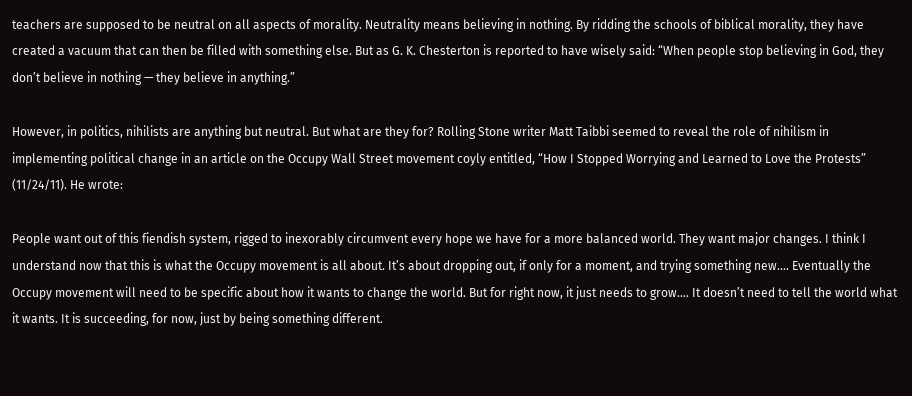teachers are supposed to be neutral on all aspects of morality. Neutrality means believing in nothing. By ridding the schools of biblical morality, they have created a vacuum that can then be filled with something else. But as G. K. Chesterton is reported to have wisely said: “When people stop believing in God, they don’t believe in nothing — they believe in anything.”

However, in politics, nihilists are anything but neutral. But what are they for? Rolling Stone writer Matt Taibbi seemed to reveal the role of nihilism in implementing political change in an article on the Occupy Wall Street movement coyly entitled, “How I Stopped Worrying and Learned to Love the Protests” (11/24/11). He wrote:

People want out of this fiendish system, rigged to inexorably circumvent every hope we have for a more balanced world. They want major changes. I think I understand now that this is what the Occupy movement is all about. It’s about dropping out, if only for a moment, and trying something new…. Eventually the Occupy movement will need to be specific about how it wants to change the world. But for right now, it just needs to grow…. It doesn’t need to tell the world what it wants. It is succeeding, for now, just by being something different.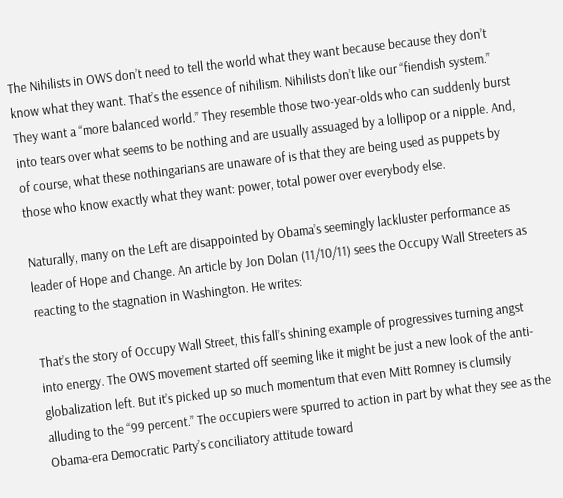The Nihilists in OWS don’t need to tell the world what they want because because they don’t know what they want. That’s the essence of nihilism. Nihilists don’t like our “fiendish system.” They want a “more balanced world.” They resemble those two-year-olds who can suddenly burst into tears over what seems to be nothing and are usually assuaged by a lollipop or a nipple. And, of course, what these nothingarians are unaware of is that they are being used as puppets by those who know exactly what they want: power, total power over everybody else.

Naturally, many on the Left are disappointed by Obama’s seemingly lackluster performance as leader of Hope and Change. An article by Jon Dolan (11/10/11) sees the Occupy Wall Streeters as reacting to the stagnation in Washington. He writes:

That’s the story of Occupy Wall Street, this fall’s shining example of progressives turning angst into energy. The OWS movement started off seeming like it might be just a new look of the anti-globalization left. But it’s picked up so much momentum that even Mitt Romney is clumsily alluding to the “99 percent.” The occupiers were spurred to action in part by what they see as the Obama-era Democratic Party’s conciliatory attitude toward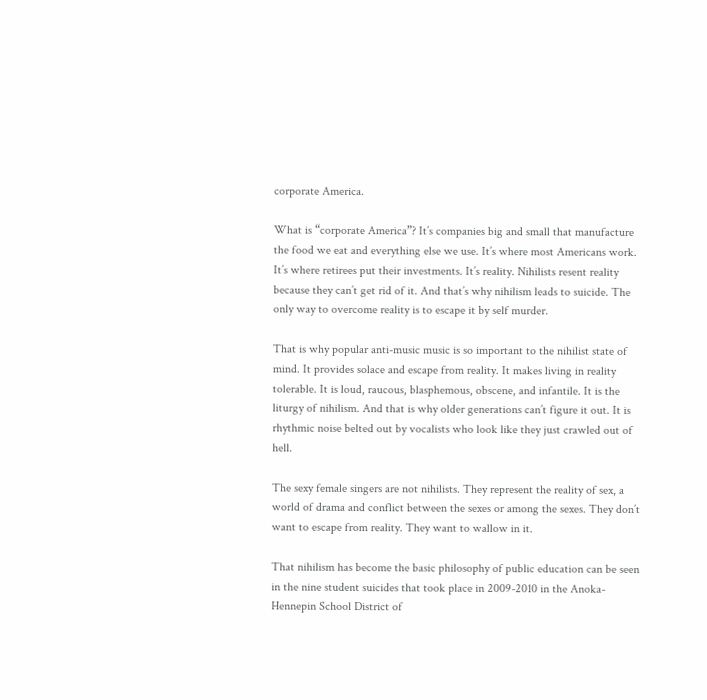corporate America.

What is “corporate America”? It’s companies big and small that manufacture the food we eat and everything else we use. It’s where most Americans work. It’s where retirees put their investments. It’s reality. Nihilists resent reality because they can’t get rid of it. And that’s why nihilism leads to suicide. The only way to overcome reality is to escape it by self murder.

That is why popular anti-music music is so important to the nihilist state of mind. It provides solace and escape from reality. It makes living in reality tolerable. It is loud, raucous, blasphemous, obscene, and infantile. It is the liturgy of nihilism. And that is why older generations can’t figure it out. It is rhythmic noise belted out by vocalists who look like they just crawled out of hell.

The sexy female singers are not nihilists. They represent the reality of sex, a world of drama and conflict between the sexes or among the sexes. They don’t want to escape from reality. They want to wallow in it.

That nihilism has become the basic philosophy of public education can be seen in the nine student suicides that took place in 2009-2010 in the Anoka-Hennepin School District of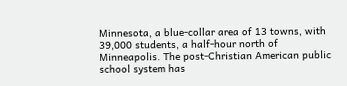Minnesota, a blue-collar area of 13 towns, with 39,000 students, a half-hour north of Minneapolis. The post-Christian American public school system has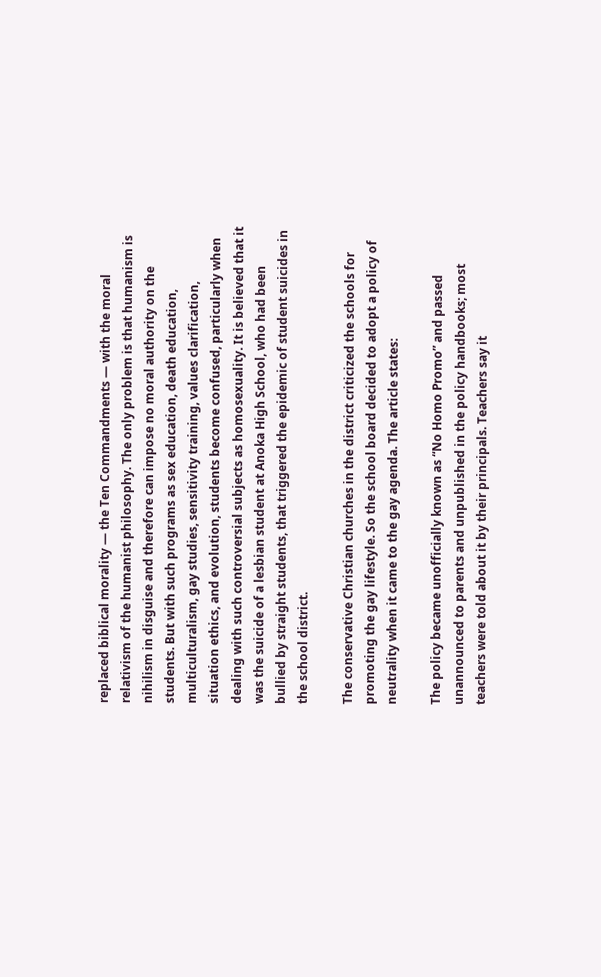replaced biblical morality — the Ten Commandments — with the moral relativism of the humanist philosophy. The only problem is that humanism is nihilism in disguise and therefore can impose no moral authority on the students. But with such programs as sex education, death education, multiculturalism, gay studies, sensitivity training, values clarification, situation ethics, and evolution, students become confused, particularly when dealing with such controversial subjects as homosexuality. It is believed that it was the suicide of a lesbian student at Anoka High School, who had been bullied by straight students, that triggered the epidemic of student suicides in the school district.

The conservative Christian churches in the district criticized the schools for promoting the gay lifestyle. So the school board decided to adopt a policy of neutrality when it came to the gay agenda. The article states:

The policy became unofficially known as “No Homo Promo” and passed unannounced to parents and unpublished in the policy handbooks; most teachers were told about it by their principals. Teachers say it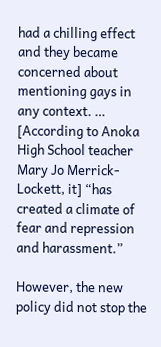had a chilling effect and they became concerned about mentioning gays in any context. … [According to Anoka High School teacher Mary Jo Merrick-Lockett, it] “has created a climate of fear and repression and harassment.”

However, the new policy did not stop the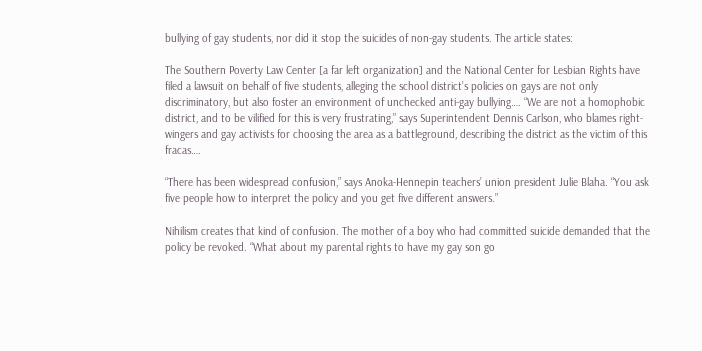bullying of gay students, nor did it stop the suicides of non-gay students. The article states:

The Southern Poverty Law Center [a far left organization] and the National Center for Lesbian Rights have filed a lawsuit on behalf of five students, alleging the school district’s policies on gays are not only discriminatory, but also foster an environment of unchecked anti-gay bullying…. “We are not a homophobic district, and to be vilified for this is very frustrating,” says Superintendent Dennis Carlson, who blames right-wingers and gay activists for choosing the area as a battleground, describing the district as the victim of this fracas….

“There has been widespread confusion,” says Anoka-Hennepin teachers’ union president Julie Blaha. “You ask five people how to interpret the policy and you get five different answers.”

Nihilism creates that kind of confusion. The mother of a boy who had committed suicide demanded that the policy be revoked. “What about my parental rights to have my gay son go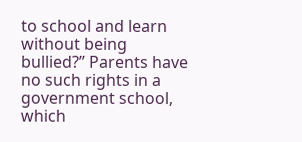to school and learn without being bullied?” Parents have no such rights in a government school, which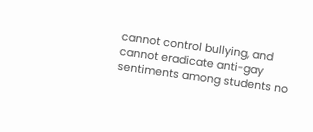cannot control bullying, and cannot eradicate anti-gay sentiments among students no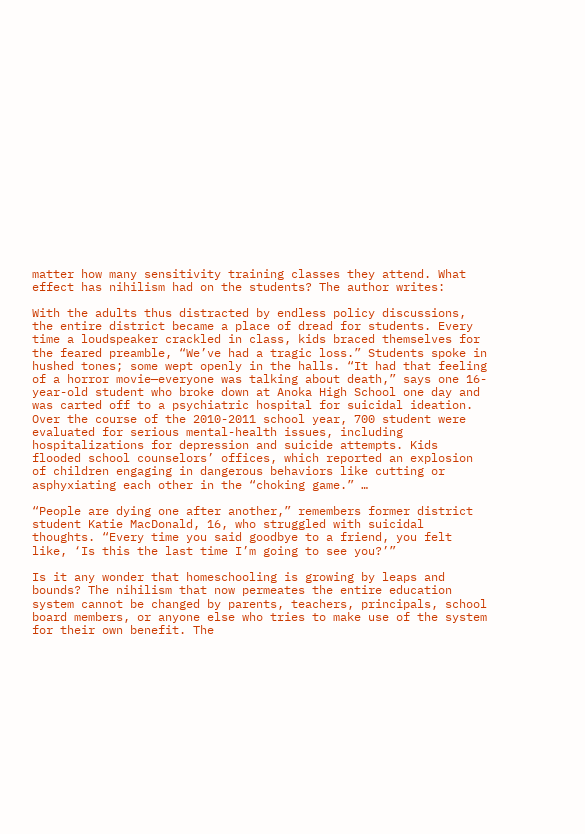matter how many sensitivity training classes they attend. What effect has nihilism had on the students? The author writes:

With the adults thus distracted by endless policy discussions, the entire district became a place of dread for students. Every time a loudspeaker crackled in class, kids braced themselves for the feared preamble, “We’ve had a tragic loss.” Students spoke in hushed tones; some wept openly in the halls. “It had that feeling of a horror movie—everyone was talking about death,” says one 16-year-old student who broke down at Anoka High School one day and was carted off to a psychiatric hospital for suicidal ideation. Over the course of the 2010-2011 school year, 700 student were evaluated for serious mental-health issues, including hospitalizations for depression and suicide attempts. Kids flooded school counselors’ offices, which reported an explosion of children engaging in dangerous behaviors like cutting or asphyxiating each other in the “choking game.” …

“People are dying one after another,” remembers former district student Katie MacDonald, 16, who struggled with suicidal thoughts. “Every time you said goodbye to a friend, you felt like, ‘Is this the last time I’m going to see you?’”

Is it any wonder that homeschooling is growing by leaps and bounds? The nihilism that now permeates the entire education system cannot be changed by parents, teachers, principals, school board members, or anyone else who tries to make use of the system for their own benefit. The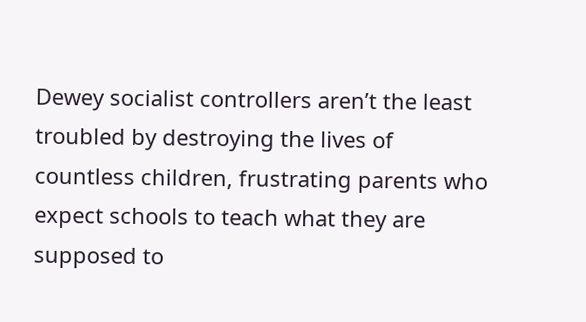Dewey socialist controllers aren’t the least troubled by destroying the lives of countless children, frustrating parents who expect schools to teach what they are supposed to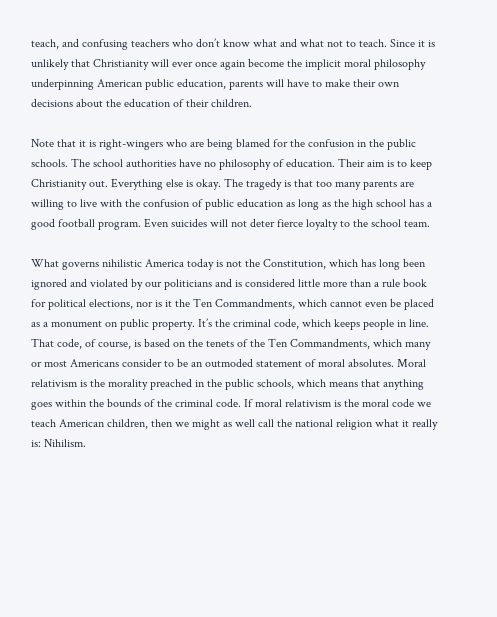teach, and confusing teachers who don’t know what and what not to teach. Since it is unlikely that Christianity will ever once again become the implicit moral philosophy underpinning American public education, parents will have to make their own decisions about the education of their children.

Note that it is right-wingers who are being blamed for the confusion in the public schools. The school authorities have no philosophy of education. Their aim is to keep Christianity out. Everything else is okay. The tragedy is that too many parents are willing to live with the confusion of public education as long as the high school has a good football program. Even suicides will not deter fierce loyalty to the school team.

What governs nihilistic America today is not the Constitution, which has long been ignored and violated by our politicians and is considered little more than a rule book for political elections, nor is it the Ten Commandments, which cannot even be placed as a monument on public property. It’s the criminal code, which keeps people in line. That code, of course, is based on the tenets of the Ten Commandments, which many or most Americans consider to be an outmoded statement of moral absolutes. Moral relativism is the morality preached in the public schools, which means that anything goes within the bounds of the criminal code. If moral relativism is the moral code we teach American children, then we might as well call the national religion what it really is: Nihilism.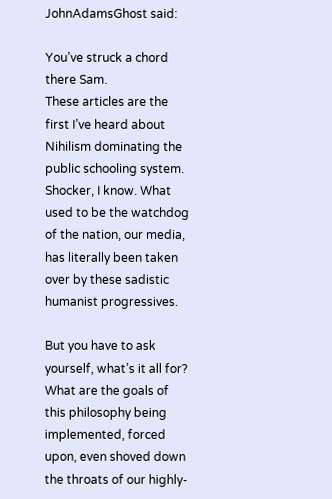JohnAdamsGhost said:

You’ve struck a chord there Sam.
These articles are the first I’ve heard about Nihilism dominating the public schooling system. Shocker, I know. What used to be the watchdog of the nation, our media, has literally been taken over by these sadistic humanist progressives.

But you have to ask yourself, what’s it all for? What are the goals of this philosophy being implemented, forced upon, even shoved down the throats of our highly-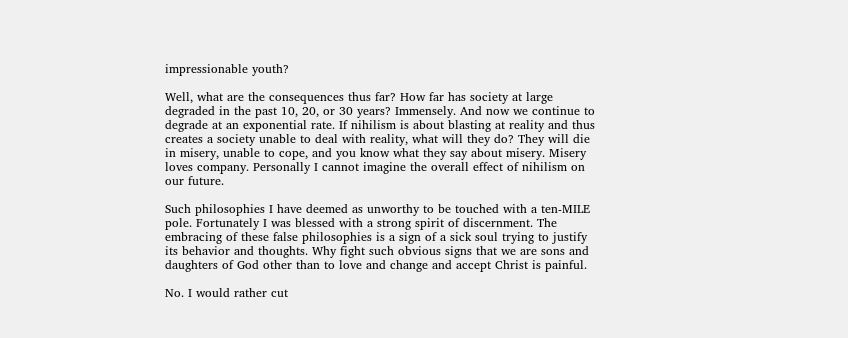impressionable youth?

Well, what are the consequences thus far? How far has society at large degraded in the past 10, 20, or 30 years? Immensely. And now we continue to degrade at an exponential rate. If nihilism is about blasting at reality and thus creates a society unable to deal with reality, what will they do? They will die in misery, unable to cope, and you know what they say about misery. Misery loves company. Personally I cannot imagine the overall effect of nihilism on our future.

Such philosophies I have deemed as unworthy to be touched with a ten-MILE pole. Fortunately I was blessed with a strong spirit of discernment. The embracing of these false philosophies is a sign of a sick soul trying to justify its behavior and thoughts. Why fight such obvious signs that we are sons and daughters of God other than to love and change and accept Christ is painful.

No. I would rather cut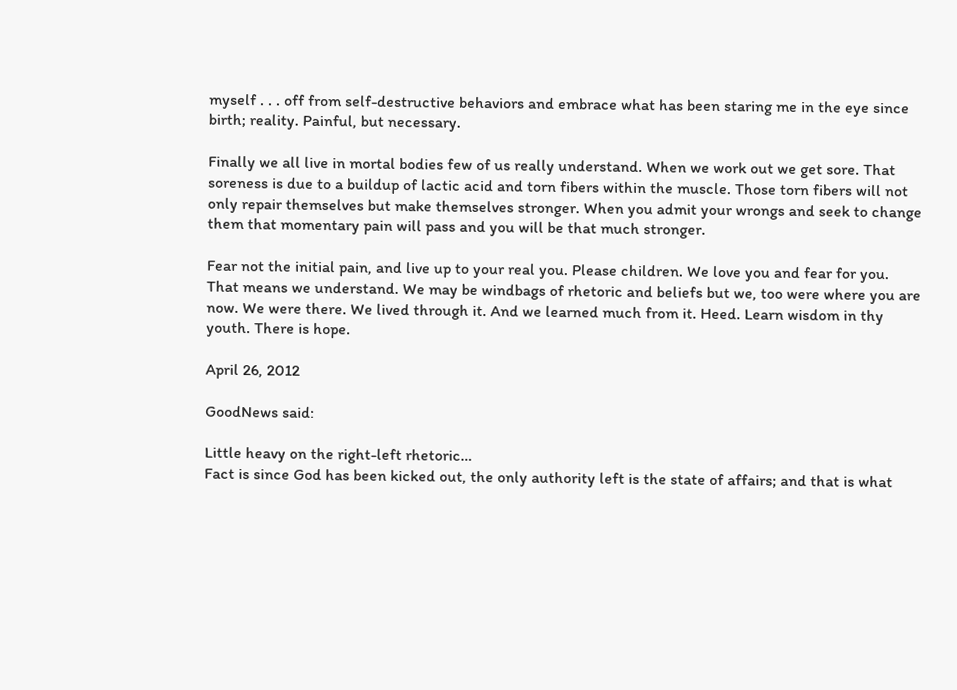myself . . . off from self-destructive behaviors and embrace what has been staring me in the eye since birth; reality. Painful, but necessary.

Finally we all live in mortal bodies few of us really understand. When we work out we get sore. That soreness is due to a buildup of lactic acid and torn fibers within the muscle. Those torn fibers will not only repair themselves but make themselves stronger. When you admit your wrongs and seek to change them that momentary pain will pass and you will be that much stronger.

Fear not the initial pain, and live up to your real you. Please children. We love you and fear for you. That means we understand. We may be windbags of rhetoric and beliefs but we, too were where you are now. We were there. We lived through it. And we learned much from it. Heed. Learn wisdom in thy youth. There is hope.

April 26, 2012

GoodNews said:

Little heavy on the right-left rhetoric…
Fact is since God has been kicked out, the only authority left is the state of affairs; and that is what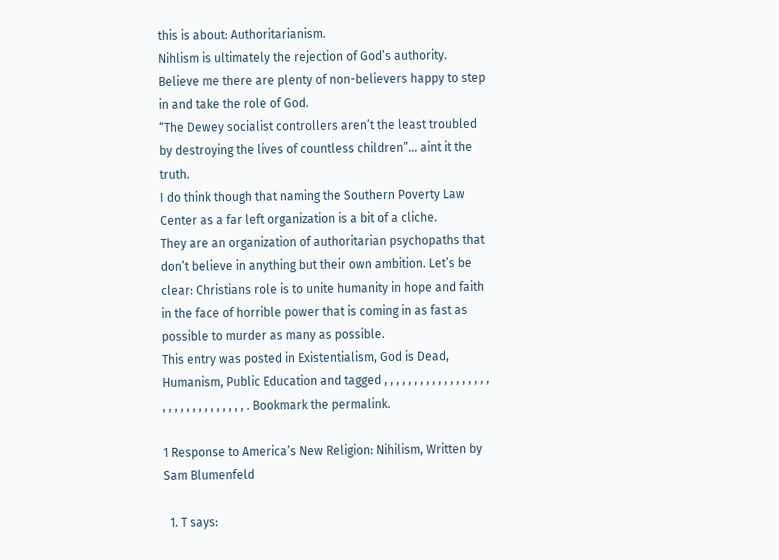this is about: Authoritarianism.
Nihlism is ultimately the rejection of God’s authority. Believe me there are plenty of non-believers happy to step in and take the role of God.
“The Dewey socialist controllers aren’t the least troubled by destroying the lives of countless children”… aint it the truth.
I do think though that naming the Southern Poverty Law Center as a far left organization is a bit of a cliche.
They are an organization of authoritarian psychopaths that don’t believe in anything but their own ambition. Let’s be clear: Christians role is to unite humanity in hope and faith in the face of horrible power that is coming in as fast as possible to murder as many as possible.
This entry was posted in Existentialism, God is Dead, Humanism, Public Education and tagged , , , , , , , , , , , , , , , , , , , , , , , , , , , , , , , , . Bookmark the permalink.

1 Response to America’s New Religion: Nihilism, Written by Sam Blumenfeld

  1. T says: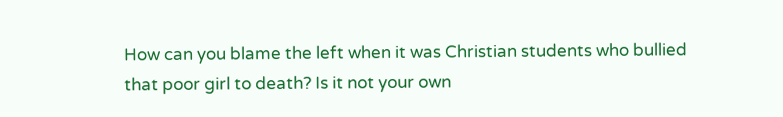How can you blame the left when it was Christian students who bullied that poor girl to death? Is it not your own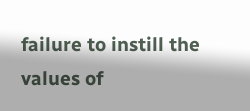failure to instill the values of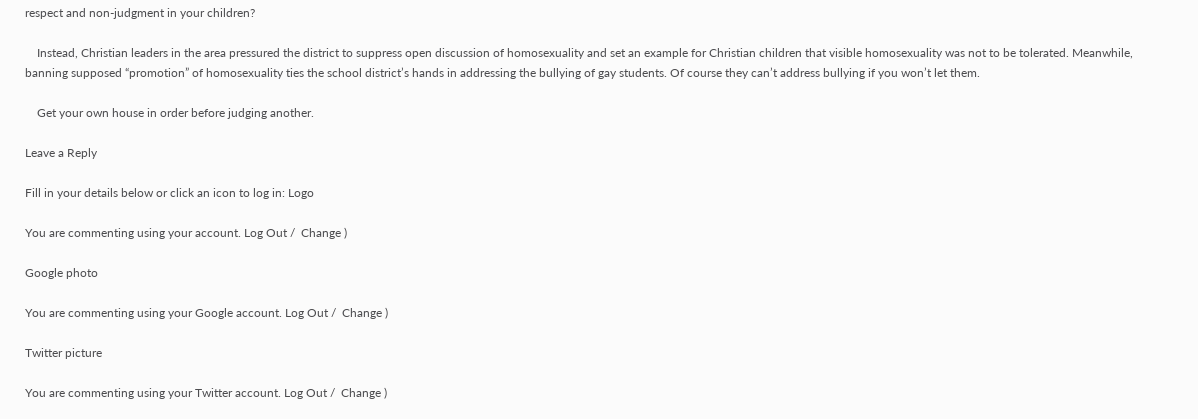respect and non-judgment in your children?

    Instead, Christian leaders in the area pressured the district to suppress open discussion of homosexuality and set an example for Christian children that visible homosexuality was not to be tolerated. Meanwhile, banning supposed “promotion” of homosexuality ties the school district’s hands in addressing the bullying of gay students. Of course they can’t address bullying if you won’t let them.

    Get your own house in order before judging another.

Leave a Reply

Fill in your details below or click an icon to log in: Logo

You are commenting using your account. Log Out /  Change )

Google photo

You are commenting using your Google account. Log Out /  Change )

Twitter picture

You are commenting using your Twitter account. Log Out /  Change )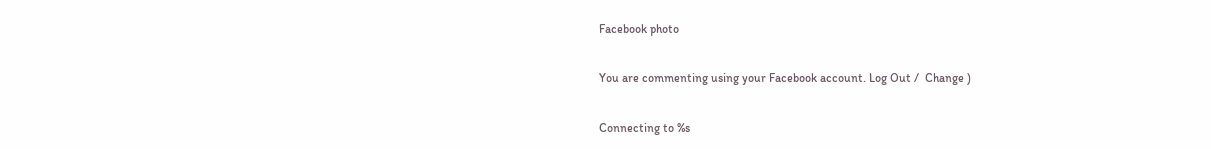Facebook photo

You are commenting using your Facebook account. Log Out /  Change )

Connecting to %s